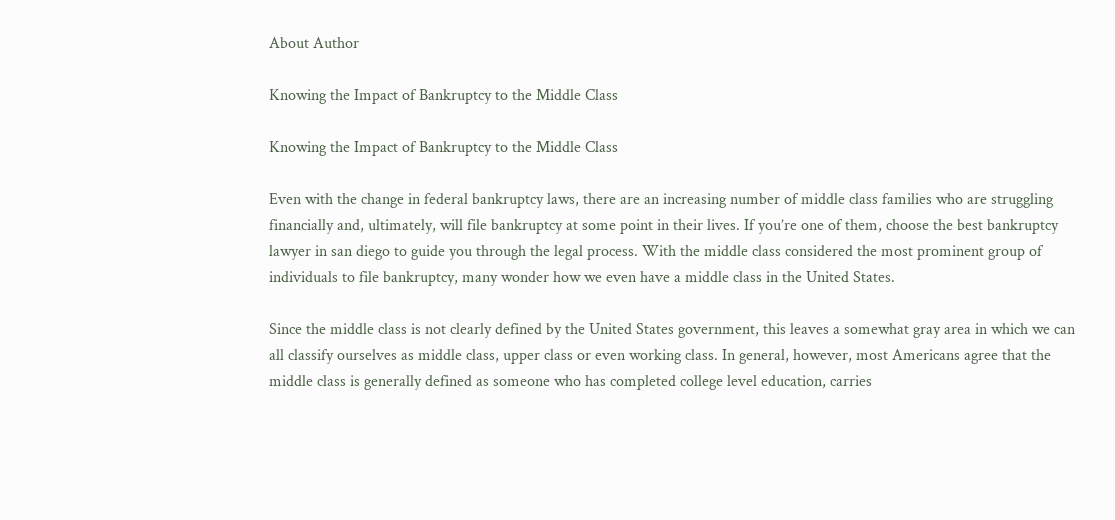About Author

Knowing the Impact of Bankruptcy to the Middle Class

Knowing the Impact of Bankruptcy to the Middle Class

Even with the change in federal bankruptcy laws, there are an increasing number of middle class families who are struggling financially and, ultimately, will file bankruptcy at some point in their lives. If you’re one of them, choose the best bankruptcy lawyer in san diego to guide you through the legal process. With the middle class considered the most prominent group of individuals to file bankruptcy, many wonder how we even have a middle class in the United States.

Since the middle class is not clearly defined by the United States government, this leaves a somewhat gray area in which we can all classify ourselves as middle class, upper class or even working class. In general, however, most Americans agree that the middle class is generally defined as someone who has completed college level education, carries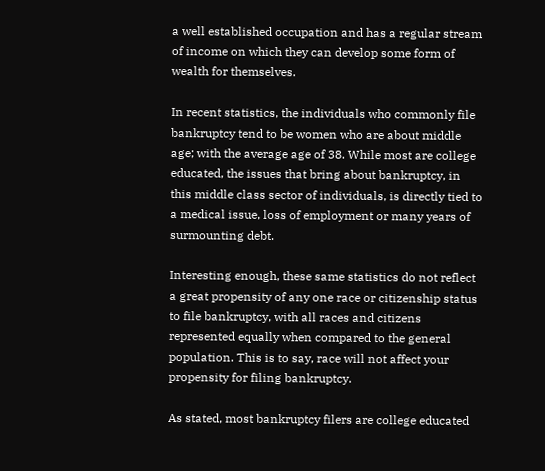a well established occupation and has a regular stream of income on which they can develop some form of wealth for themselves.

In recent statistics, the individuals who commonly file bankruptcy tend to be women who are about middle age; with the average age of 38. While most are college educated, the issues that bring about bankruptcy, in this middle class sector of individuals, is directly tied to a medical issue, loss of employment or many years of surmounting debt.

Interesting enough, these same statistics do not reflect a great propensity of any one race or citizenship status to file bankruptcy, with all races and citizens represented equally when compared to the general population. This is to say, race will not affect your propensity for filing bankruptcy.

As stated, most bankruptcy filers are college educated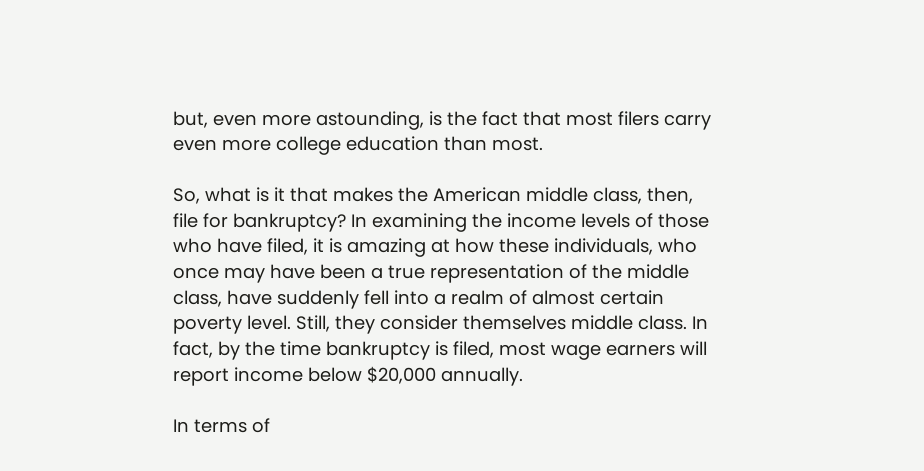but, even more astounding, is the fact that most filers carry even more college education than most.

So, what is it that makes the American middle class, then, file for bankruptcy? In examining the income levels of those who have filed, it is amazing at how these individuals, who once may have been a true representation of the middle class, have suddenly fell into a realm of almost certain poverty level. Still, they consider themselves middle class. In fact, by the time bankruptcy is filed, most wage earners will report income below $20,000 annually.

In terms of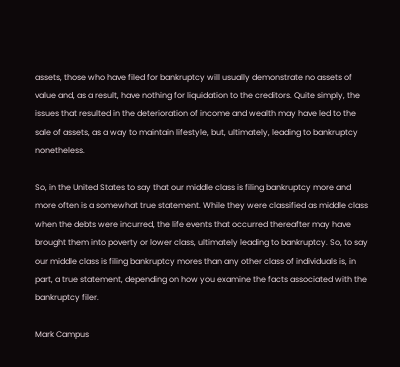assets, those who have filed for bankruptcy will usually demonstrate no assets of value and, as a result, have nothing for liquidation to the creditors. Quite simply, the issues that resulted in the deterioration of income and wealth may have led to the sale of assets, as a way to maintain lifestyle, but, ultimately, leading to bankruptcy nonetheless.

So, in the United States to say that our middle class is filing bankruptcy more and more often is a somewhat true statement. While they were classified as middle class when the debts were incurred, the life events that occurred thereafter may have brought them into poverty or lower class, ultimately leading to bankruptcy. So, to say our middle class is filing bankruptcy mores than any other class of individuals is, in part, a true statement, depending on how you examine the facts associated with the bankruptcy filer.

Mark Campus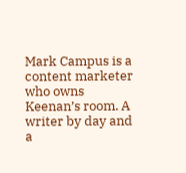Mark Campus is a content marketer who owns Keenan’s room. A writer by day and a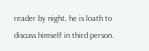reader by night, he is loath to discuss himself in third person.